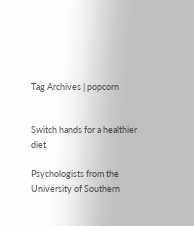Tag Archives | popcorn


Switch hands for a healthier diet

Psychologists from the University of Southern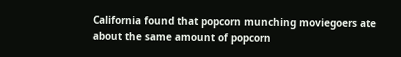California found that popcorn munching moviegoers ate about the same amount of popcorn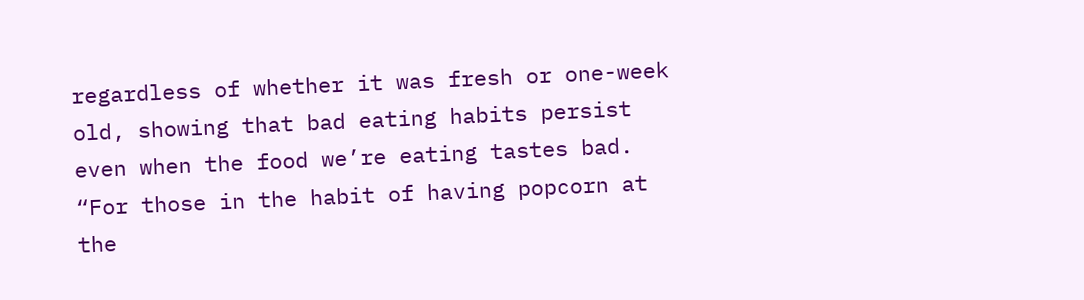regardless of whether it was fresh or one-week old, showing that bad eating habits persist even when the food we’re eating tastes bad. “For those in the habit of having popcorn at the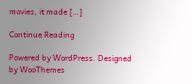movies, it made […]

Continue Reading

Powered by WordPress. Designed by WooThemes